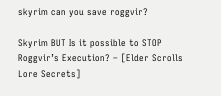skyrim can you save roggvir?

Skyrim BUT Is it possible to STOP Roggvir’s Execution? – [Elder Scrolls Lore Secrets]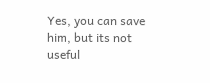Yes, you can save him, but its not useful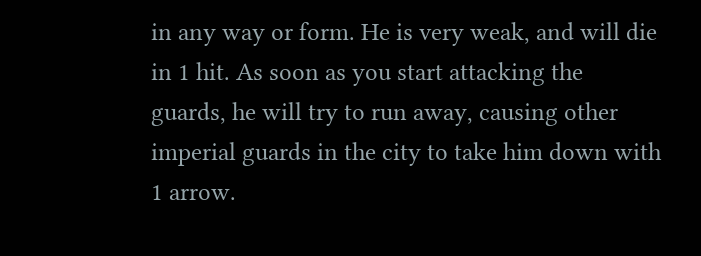in any way or form. He is very weak, and will die in 1 hit. As soon as you start attacking the guards, he will try to run away, causing other imperial guards in the city to take him down with 1 arrow.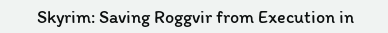Skyrim: Saving Roggvir from Execution in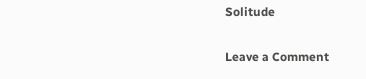Solitude

Leave a Comment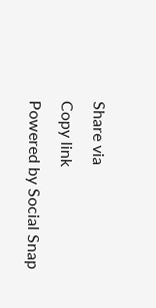Share via
Copy link
Powered by Social Snap